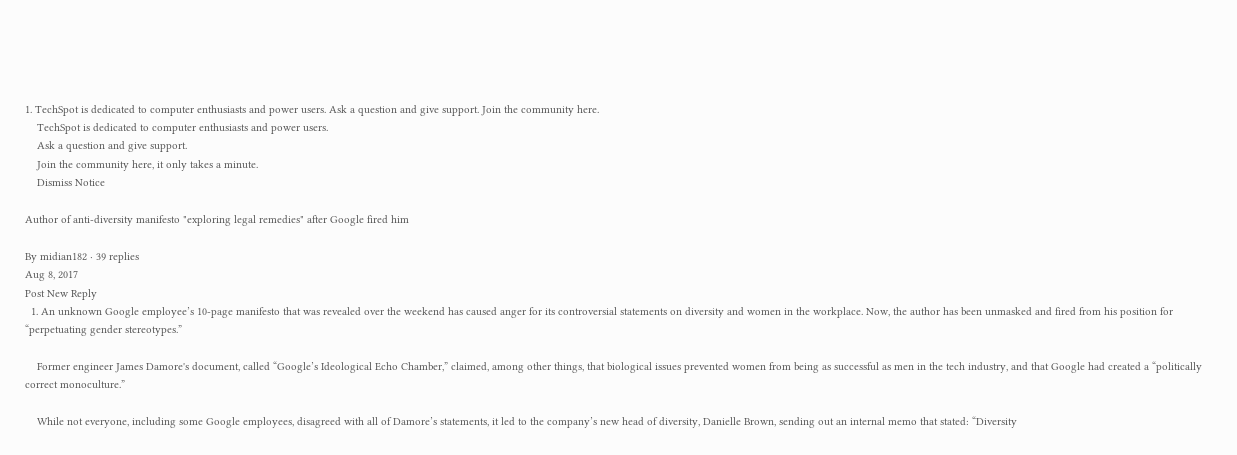1. TechSpot is dedicated to computer enthusiasts and power users. Ask a question and give support. Join the community here.
    TechSpot is dedicated to computer enthusiasts and power users.
    Ask a question and give support.
    Join the community here, it only takes a minute.
    Dismiss Notice

Author of anti-diversity manifesto "exploring legal remedies" after Google fired him

By midian182 · 39 replies
Aug 8, 2017
Post New Reply
  1. An unknown Google employee’s 10-page manifesto that was revealed over the weekend has caused anger for its controversial statements on diversity and women in the workplace. Now, the author has been unmasked and fired from his position for “perpetuating gender stereotypes.”

    Former engineer James Damore's document, called “Google’s Ideological Echo Chamber,” claimed, among other things, that biological issues prevented women from being as successful as men in the tech industry, and that Google had created a “politically correct monoculture.”

    While not everyone, including some Google employees, disagreed with all of Damore’s statements, it led to the company’s new head of diversity, Danielle Brown, sending out an internal memo that stated: “Diversity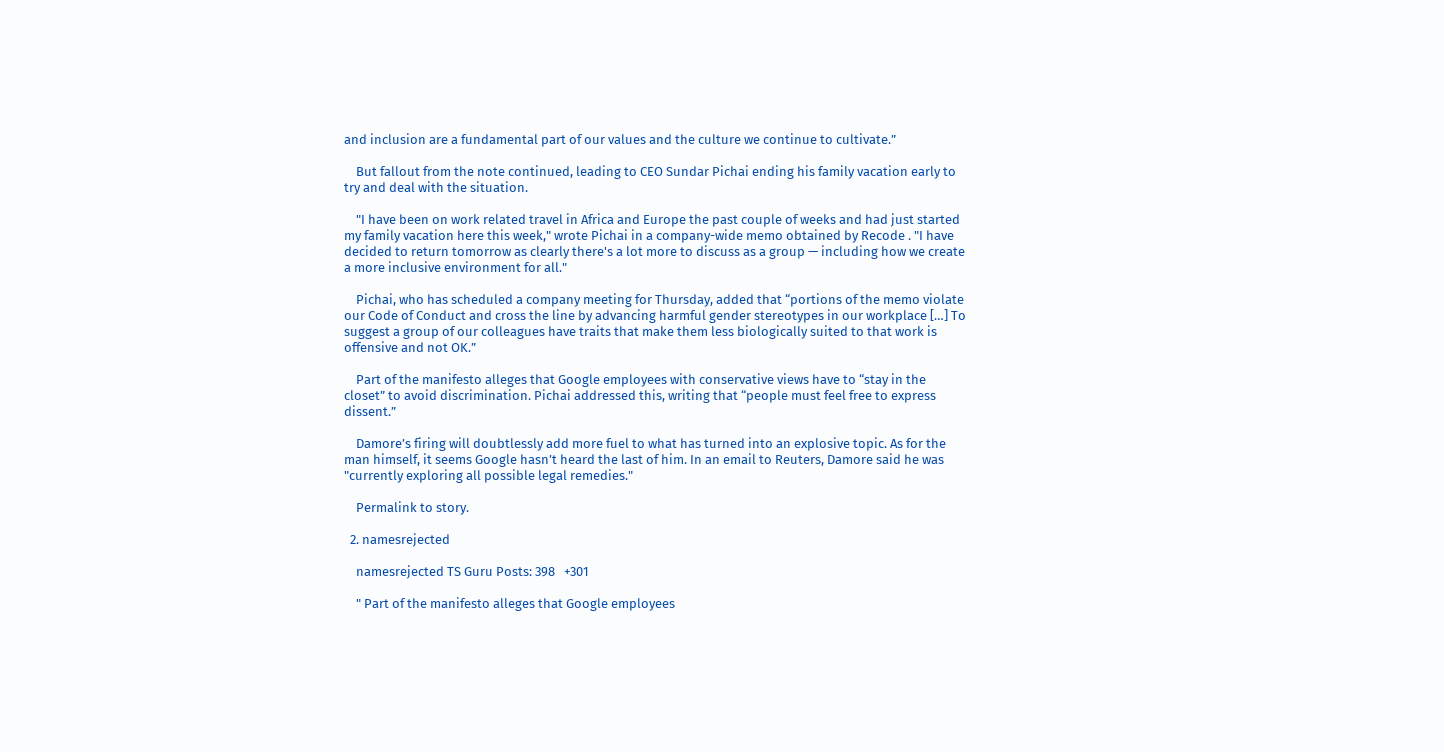and inclusion are a fundamental part of our values and the culture we continue to cultivate.”

    But fallout from the note continued, leading to CEO Sundar Pichai ending his family vacation early to try and deal with the situation.

    "I have been on work related travel in Africa and Europe the past couple of weeks and had just started my family vacation here this week," wrote Pichai in a company-wide memo obtained by Recode . "I have decided to return tomorrow as clearly there's a lot more to discuss as a group — including how we create a more inclusive environment for all."

    Pichai, who has scheduled a company meeting for Thursday, added that “portions of the memo violate our Code of Conduct and cross the line by advancing harmful gender stereotypes in our workplace […] To suggest a group of our colleagues have traits that make them less biologically suited to that work is offensive and not OK.”

    Part of the manifesto alleges that Google employees with conservative views have to “stay in the closet” to avoid discrimination. Pichai addressed this, writing that “people must feel free to express dissent.”

    Damore’s firing will doubtlessly add more fuel to what has turned into an explosive topic. As for the man himself, it seems Google hasn’t heard the last of him. In an email to Reuters, Damore said he was "currently exploring all possible legal remedies."

    Permalink to story.

  2. namesrejected

    namesrejected TS Guru Posts: 398   +301

    " Part of the manifesto alleges that Google employees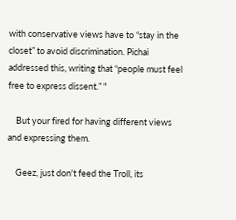with conservative views have to “stay in the closet” to avoid discrimination. Pichai addressed this, writing that “people must feel free to express dissent.” "

    But your fired for having different views and expressing them.

    Geez, just don't feed the Troll, its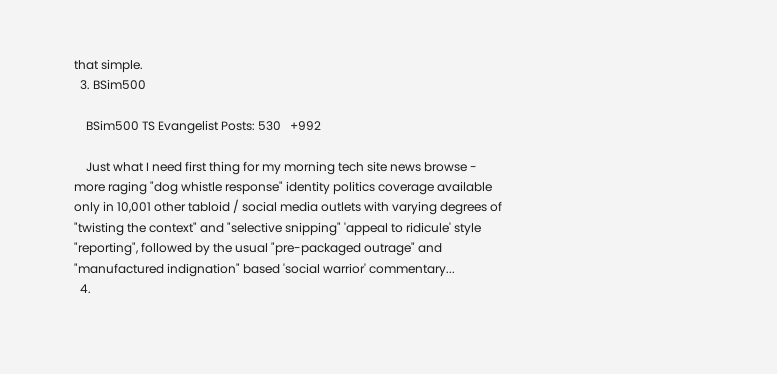that simple.
  3. BSim500

    BSim500 TS Evangelist Posts: 530   +992

    Just what I need first thing for my morning tech site news browse - more raging "dog whistle response" identity politics coverage available only in 10,001 other tabloid / social media outlets with varying degrees of "twisting the context" and "selective snipping" 'appeal to ridicule' style "reporting", followed by the usual "pre-packaged outrage" and "manufactured indignation" based 'social warrior' commentary...
  4.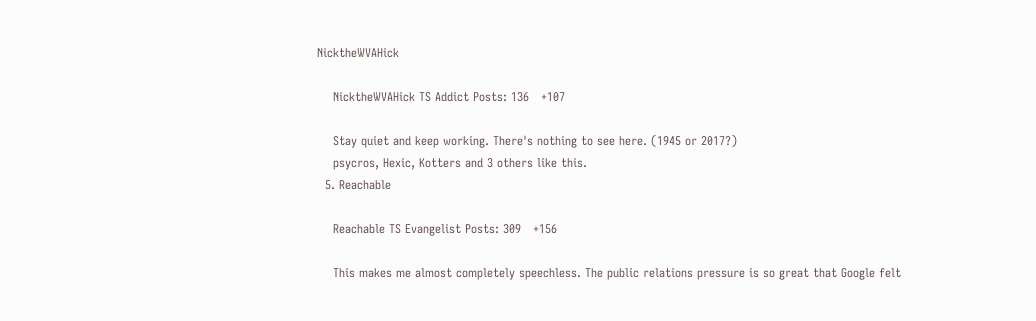NicktheWVAHick

    NicktheWVAHick TS Addict Posts: 136   +107

    Stay quiet and keep working. There's nothing to see here. (1945 or 2017?)
    psycros, Hexic, Kotters and 3 others like this.
  5. Reachable

    Reachable TS Evangelist Posts: 309   +156

    This makes me almost completely speechless. The public relations pressure is so great that Google felt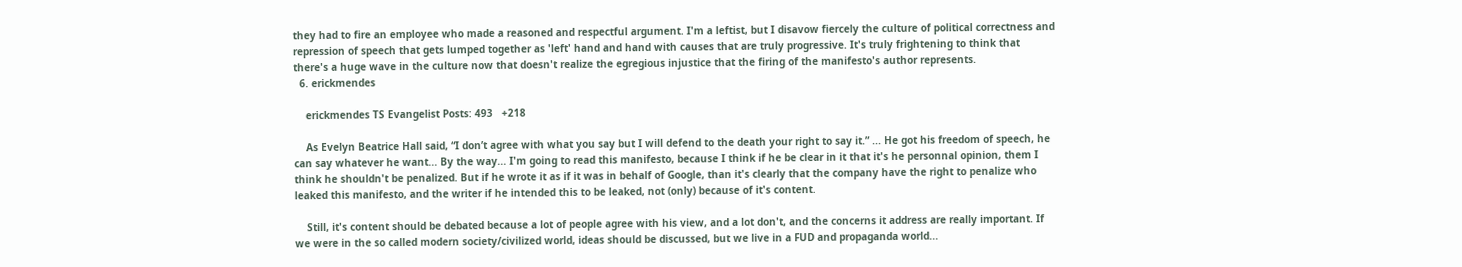they had to fire an employee who made a reasoned and respectful argument. I'm a leftist, but I disavow fiercely the culture of political correctness and repression of speech that gets lumped together as 'left' hand and hand with causes that are truly progressive. It's truly frightening to think that there's a huge wave in the culture now that doesn't realize the egregious injustice that the firing of the manifesto's author represents.
  6. erickmendes

    erickmendes TS Evangelist Posts: 493   +218

    As Evelyn Beatrice Hall said, “I don’t agree with what you say but I will defend to the death your right to say it.” ... He got his freedom of speech, he can say whatever he want... By the way... I'm going to read this manifesto, because I think if he be clear in it that it's he personnal opinion, them I think he shouldn't be penalized. But if he wrote it as if it was in behalf of Google, than it's clearly that the company have the right to penalize who leaked this manifesto, and the writer if he intended this to be leaked, not (only) because of it's content.

    Still, it's content should be debated because a lot of people agree with his view, and a lot don't, and the concerns it address are really important. If we were in the so called modern society/civilized world, ideas should be discussed, but we live in a FUD and propaganda world...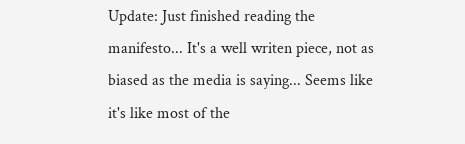Update: Just finished reading the manifesto... It's a well writen piece, not as biased as the media is saying... Seems like it's like most of the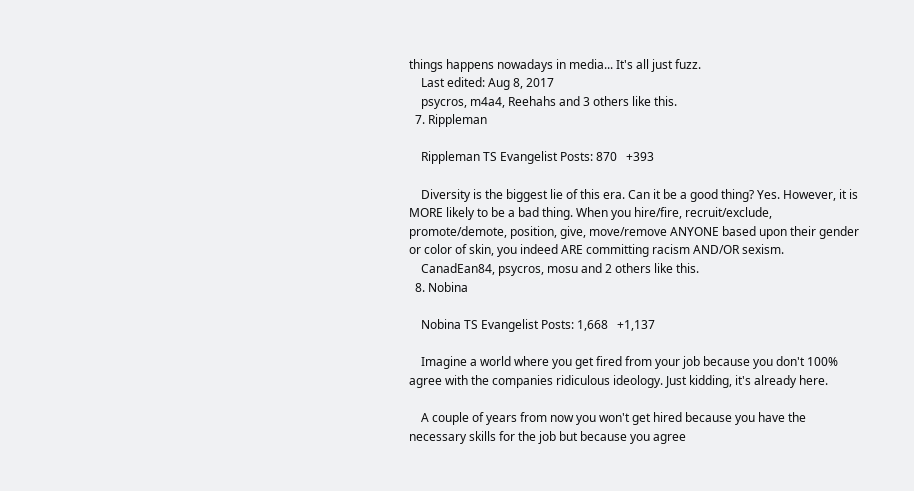things happens nowadays in media... It's all just fuzz.
    Last edited: Aug 8, 2017
    psycros, m4a4, Reehahs and 3 others like this.
  7. Rippleman

    Rippleman TS Evangelist Posts: 870   +393

    Diversity is the biggest lie of this era. Can it be a good thing? Yes. However, it is MORE likely to be a bad thing. When you hire/fire, recruit/exclude, promote/demote, position, give, move/remove ANYONE based upon their gender or color of skin, you indeed ARE committing racism AND/OR sexism.
    CanadEan84, psycros, mosu and 2 others like this.
  8. Nobina

    Nobina TS Evangelist Posts: 1,668   +1,137

    Imagine a world where you get fired from your job because you don't 100% agree with the companies ridiculous ideology. Just kidding, it's already here.

    A couple of years from now you won't get hired because you have the necessary skills for the job but because you agree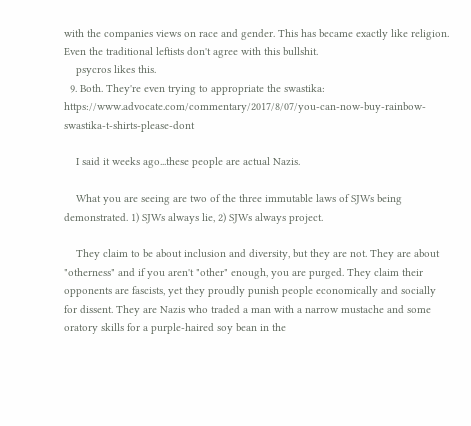with the companies views on race and gender. This has became exactly like religion. Even the traditional leftists don't agree with this bullshit.
    psycros likes this.
  9. Both. They're even trying to appropriate the swastika: https://www.advocate.com/commentary/2017/8/07/you-can-now-buy-rainbow-swastika-t-shirts-please-dont

    I said it weeks ago...these people are actual Nazis.

    What you are seeing are two of the three immutable laws of SJWs being demonstrated. 1) SJWs always lie, 2) SJWs always project.

    They claim to be about inclusion and diversity, but they are not. They are about "otherness" and if you aren't "other" enough, you are purged. They claim their opponents are fascists, yet they proudly punish people economically and socially for dissent. They are Nazis who traded a man with a narrow mustache and some oratory skills for a purple-haired soy bean in the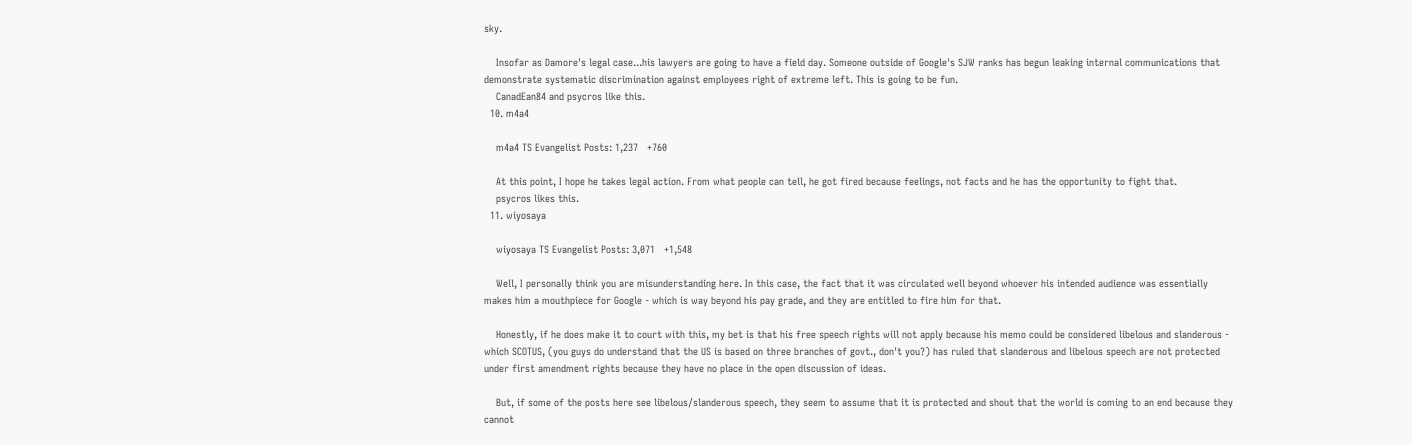sky.

    Insofar as Damore's legal case...his lawyers are going to have a field day. Someone outside of Google's SJW ranks has begun leaking internal communications that demonstrate systematic discrimination against employees right of extreme left. This is going to be fun.
    CanadEan84 and psycros like this.
  10. m4a4

    m4a4 TS Evangelist Posts: 1,237   +760

    At this point, I hope he takes legal action. From what people can tell, he got fired because feelings, not facts and he has the opportunity to fight that.
    psycros likes this.
  11. wiyosaya

    wiyosaya TS Evangelist Posts: 3,071   +1,548

    Well, I personally think you are misunderstanding here. In this case, the fact that it was circulated well beyond whoever his intended audience was essentially makes him a mouthpiece for Google - which is way beyond his pay grade, and they are entitled to fire him for that.

    Honestly, if he does make it to court with this, my bet is that his free speech rights will not apply because his memo could be considered libelous and slanderous - which SCOTUS, (you guys do understand that the US is based on three branches of govt., don't you?) has ruled that slanderous and libelous speech are not protected under first amendment rights because they have no place in the open discussion of ideas.

    But, if some of the posts here see libelous/slanderous speech, they seem to assume that it is protected and shout that the world is coming to an end because they cannot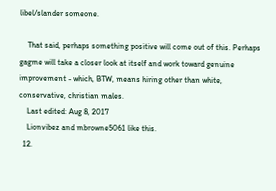libel/slander someone.

    That said, perhaps something positive will come out of this. Perhaps gagme will take a closer look at itself and work toward genuine improvement - which, BTW, means hiring other than white, conservative, christian males.
    Last edited: Aug 8, 2017
    Lionvibez and mbrowne5061 like this.
  12.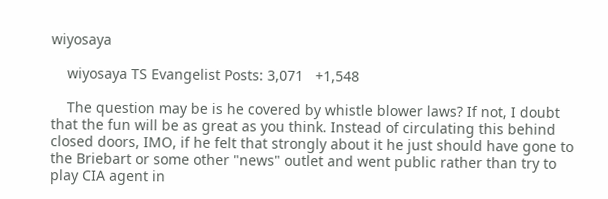wiyosaya

    wiyosaya TS Evangelist Posts: 3,071   +1,548

    The question may be is he covered by whistle blower laws? If not, I doubt that the fun will be as great as you think. Instead of circulating this behind closed doors, IMO, if he felt that strongly about it he just should have gone to the Briebart or some other "news" outlet and went public rather than try to play CIA agent in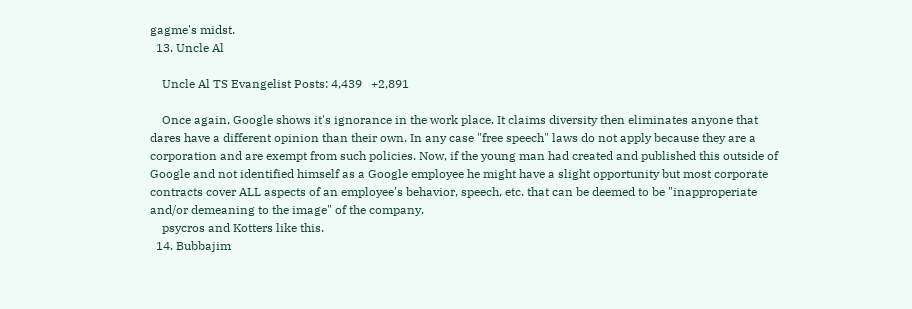gagme's midst.
  13. Uncle Al

    Uncle Al TS Evangelist Posts: 4,439   +2,891

    Once again, Google shows it's ignorance in the work place. It claims diversity then eliminates anyone that dares have a different opinion than their own. In any case "free speech" laws do not apply because they are a corporation and are exempt from such policies. Now, if the young man had created and published this outside of Google and not identified himself as a Google employee he might have a slight opportunity but most corporate contracts cover ALL aspects of an employee's behavior, speech, etc. that can be deemed to be "inapproperiate and/or demeaning to the image" of the company.
    psycros and Kotters like this.
  14. Bubbajim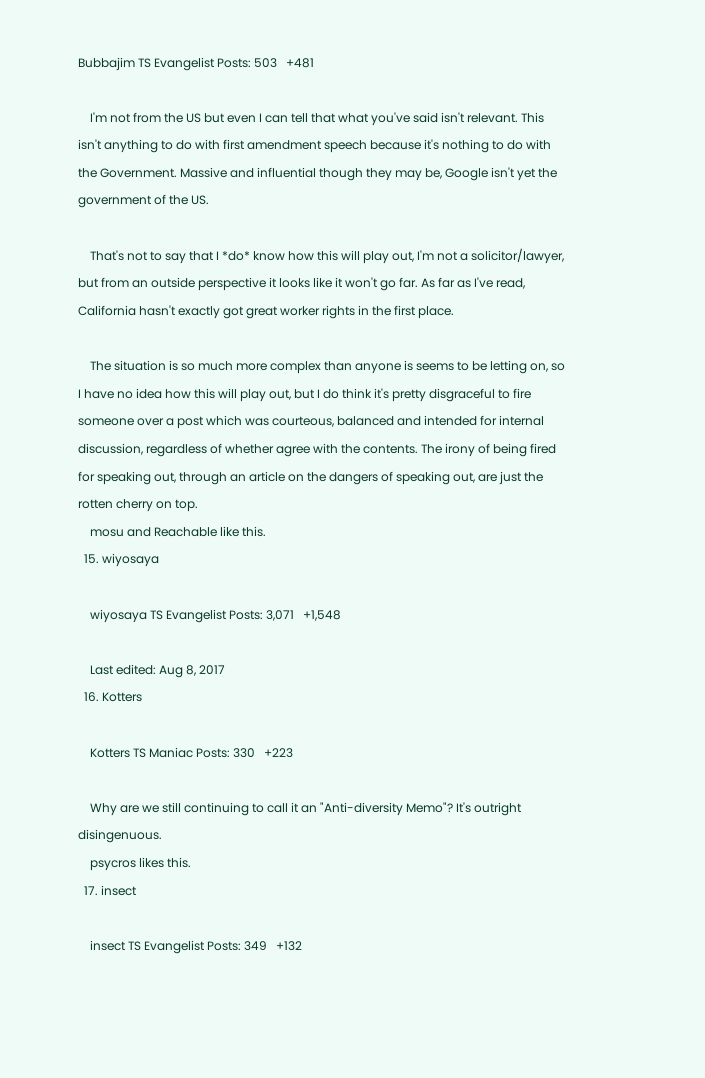Bubbajim TS Evangelist Posts: 503   +481

    I'm not from the US but even I can tell that what you've said isn't relevant. This isn't anything to do with first amendment speech because it's nothing to do with the Government. Massive and influential though they may be, Google isn't yet the government of the US.

    That's not to say that I *do* know how this will play out, I'm not a solicitor/lawyer, but from an outside perspective it looks like it won't go far. As far as I've read, California hasn't exactly got great worker rights in the first place.

    The situation is so much more complex than anyone is seems to be letting on, so I have no idea how this will play out, but I do think it's pretty disgraceful to fire someone over a post which was courteous, balanced and intended for internal discussion, regardless of whether agree with the contents. The irony of being fired for speaking out, through an article on the dangers of speaking out, are just the rotten cherry on top.
    mosu and Reachable like this.
  15. wiyosaya

    wiyosaya TS Evangelist Posts: 3,071   +1,548

    Last edited: Aug 8, 2017
  16. Kotters

    Kotters TS Maniac Posts: 330   +223

    Why are we still continuing to call it an "Anti-diversity Memo"? It's outright disingenuous.
    psycros likes this.
  17. insect

    insect TS Evangelist Posts: 349   +132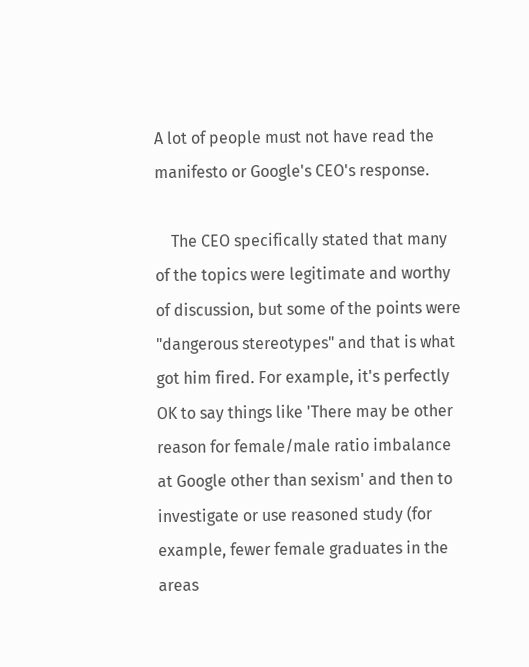A lot of people must not have read the manifesto or Google's CEO's response.

    The CEO specifically stated that many of the topics were legitimate and worthy of discussion, but some of the points were "dangerous stereotypes" and that is what got him fired. For example, it's perfectly OK to say things like 'There may be other reason for female/male ratio imbalance at Google other than sexism' and then to investigate or use reasoned study (for example, fewer female graduates in the areas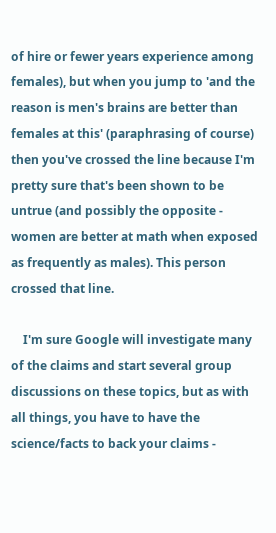of hire or fewer years experience among females), but when you jump to 'and the reason is men's brains are better than females at this' (paraphrasing of course) then you've crossed the line because I'm pretty sure that's been shown to be untrue (and possibly the opposite - women are better at math when exposed as frequently as males). This person crossed that line.

    I'm sure Google will investigate many of the claims and start several group discussions on these topics, but as with all things, you have to have the science/facts to back your claims -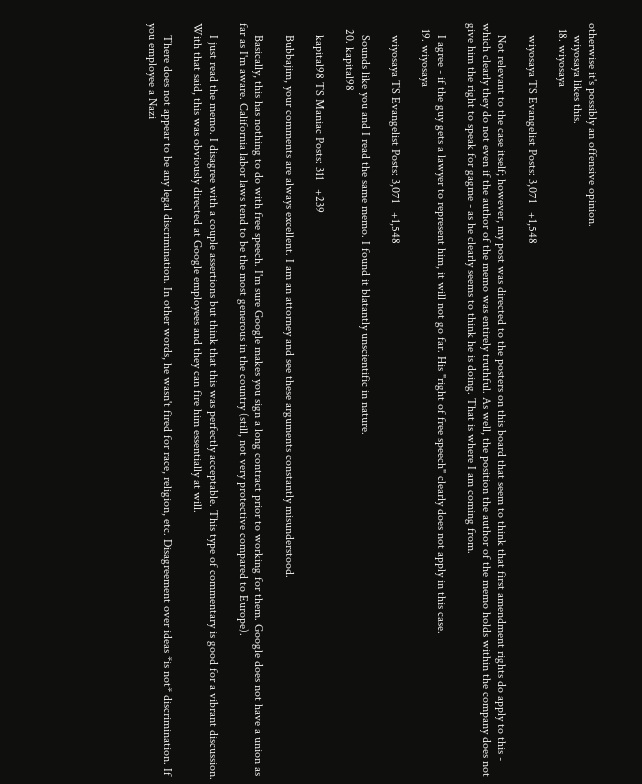otherwise it's possibly an offensive opinion.
    wiyosaya likes this.
  18. wiyosaya

    wiyosaya TS Evangelist Posts: 3,071   +1,548

    Not relevant to the case itself; however, my post was directed to the posters on this board that seem to think that first amendment rights do apply to this - which clearly they do not even if the author of the memo was entirely truthful. As well, the position the author of the memo holds within the company does not give him the right to speak for gagme - as he clearly seems to think he is doing. That is where I am coming from.

    I agree - if the guy gets a lawyer to represent him, it will not go far. His "right of free speech" clearly does not apply in this case.
  19. wiyosaya

    wiyosaya TS Evangelist Posts: 3,071   +1,548

    Sounds like you and I read the same memo. I found it blatantly unscientific in nature.
  20. kapital98

    kapital98 TS Maniac Posts: 311   +239

    Bubbajim, your comments are always excellent. I am an attorney and see these arguments constantly misunderstood.

    Basically, this has nothing to do with free speech. I'm sure Google makes you sign a long contract prior to working for them. Google does not have a union as far as I'm aware. California labor laws tend to be the most generous in the country (still, not very protective compared to Europe).

    I just read the memo. I disagree with a couple assertions but think that this was perfectly acceptable. This type of commentary is good for a vibrant discussion. With that said, this was obviously directed at Google employees and they can fire him essentially at will.

    There does not appear to be any legal discrimination. In other words, he wasn't fired for race, religion, etc. Disagreement over ideas *is not* discrimination. If you employee a Nazi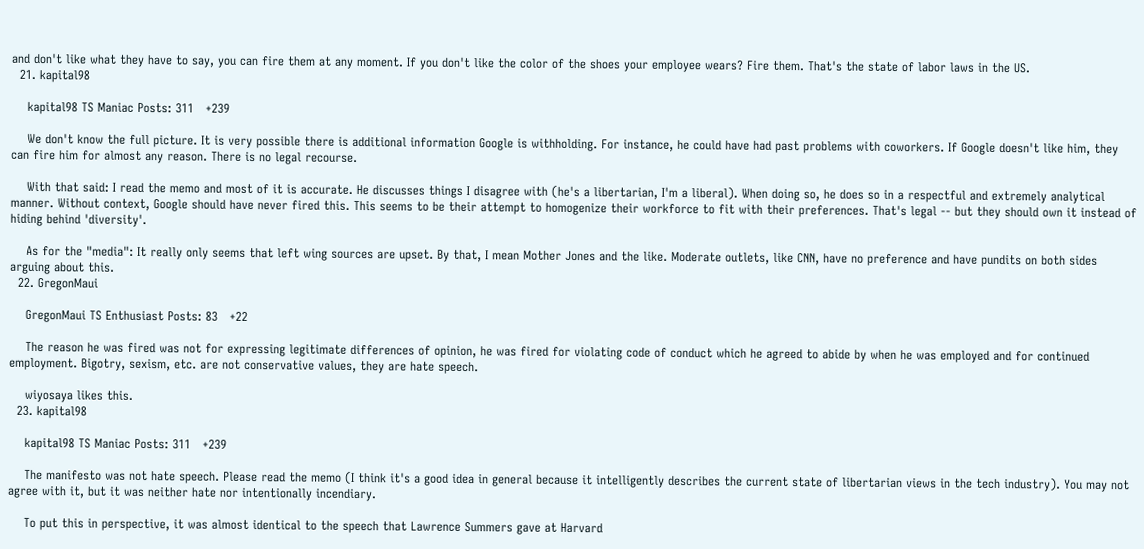and don't like what they have to say, you can fire them at any moment. If you don't like the color of the shoes your employee wears? Fire them. That's the state of labor laws in the US.
  21. kapital98

    kapital98 TS Maniac Posts: 311   +239

    We don't know the full picture. It is very possible there is additional information Google is withholding. For instance, he could have had past problems with coworkers. If Google doesn't like him, they can fire him for almost any reason. There is no legal recourse.

    With that said: I read the memo and most of it is accurate. He discusses things I disagree with (he's a libertarian, I'm a liberal). When doing so, he does so in a respectful and extremely analytical manner. Without context, Google should have never fired this. This seems to be their attempt to homogenize their workforce to fit with their preferences. That's legal -- but they should own it instead of hiding behind 'diversity'.

    As for the "media": It really only seems that left wing sources are upset. By that, I mean Mother Jones and the like. Moderate outlets, like CNN, have no preference and have pundits on both sides arguing about this.
  22. GregonMaui

    GregonMaui TS Enthusiast Posts: 83   +22

    The reason he was fired was not for expressing legitimate differences of opinion, he was fired for violating code of conduct which he agreed to abide by when he was employed and for continued employment. Bigotry, sexism, etc. are not conservative values, they are hate speech.

    wiyosaya likes this.
  23. kapital98

    kapital98 TS Maniac Posts: 311   +239

    The manifesto was not hate speech. Please read the memo (I think it's a good idea in general because it intelligently describes the current state of libertarian views in the tech industry). You may not agree with it, but it was neither hate nor intentionally incendiary.

    To put this in perspective, it was almost identical to the speech that Lawrence Summers gave at Harvard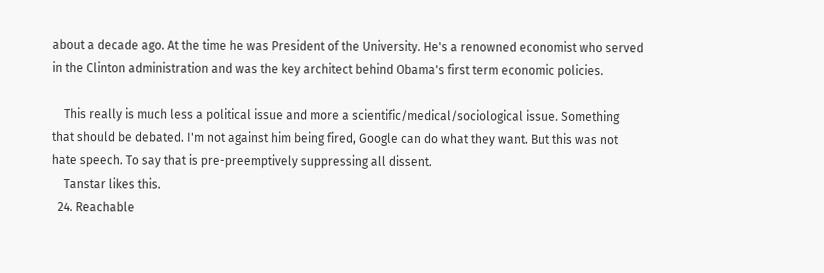about a decade ago. At the time he was President of the University. He's a renowned economist who served in the Clinton administration and was the key architect behind Obama's first term economic policies.

    This really is much less a political issue and more a scientific/medical/sociological issue. Something that should be debated. I'm not against him being fired, Google can do what they want. But this was not hate speech. To say that is pre-preemptively suppressing all dissent.
    Tanstar likes this.
  24. Reachable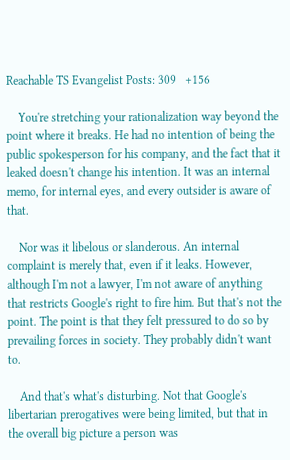Reachable TS Evangelist Posts: 309   +156

    You're stretching your rationalization way beyond the point where it breaks. He had no intention of being the public spokesperson for his company, and the fact that it leaked doesn't change his intention. It was an internal memo, for internal eyes, and every outsider is aware of that.

    Nor was it libelous or slanderous. An internal complaint is merely that, even if it leaks. However, although I'm not a lawyer, I'm not aware of anything that restricts Google's right to fire him. But that's not the point. The point is that they felt pressured to do so by prevailing forces in society. They probably didn't want to.

    And that's what's disturbing. Not that Google's libertarian prerogatives were being limited, but that in the overall big picture a person was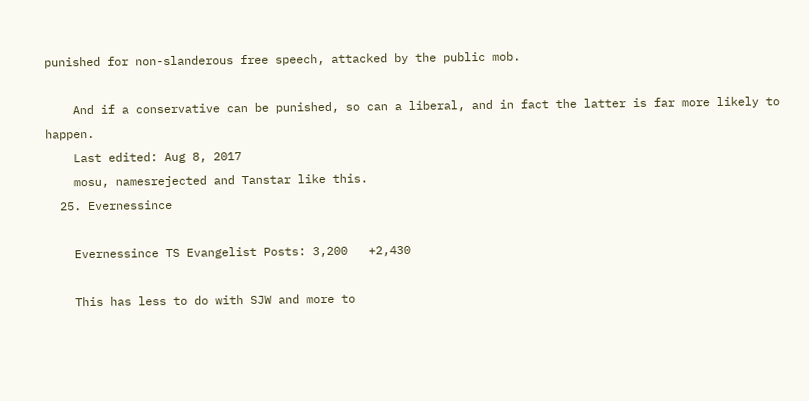punished for non-slanderous free speech, attacked by the public mob.

    And if a conservative can be punished, so can a liberal, and in fact the latter is far more likely to happen.
    Last edited: Aug 8, 2017
    mosu, namesrejected and Tanstar like this.
  25. Evernessince

    Evernessince TS Evangelist Posts: 3,200   +2,430

    This has less to do with SJW and more to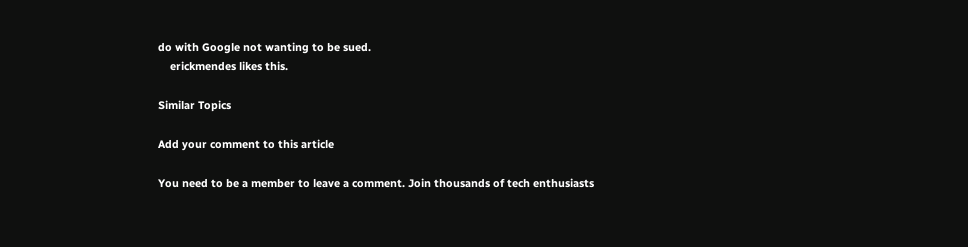do with Google not wanting to be sued.
    erickmendes likes this.

Similar Topics

Add your comment to this article

You need to be a member to leave a comment. Join thousands of tech enthusiasts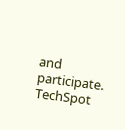and participate.
TechSpot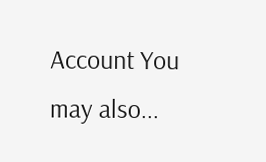Account You may also...